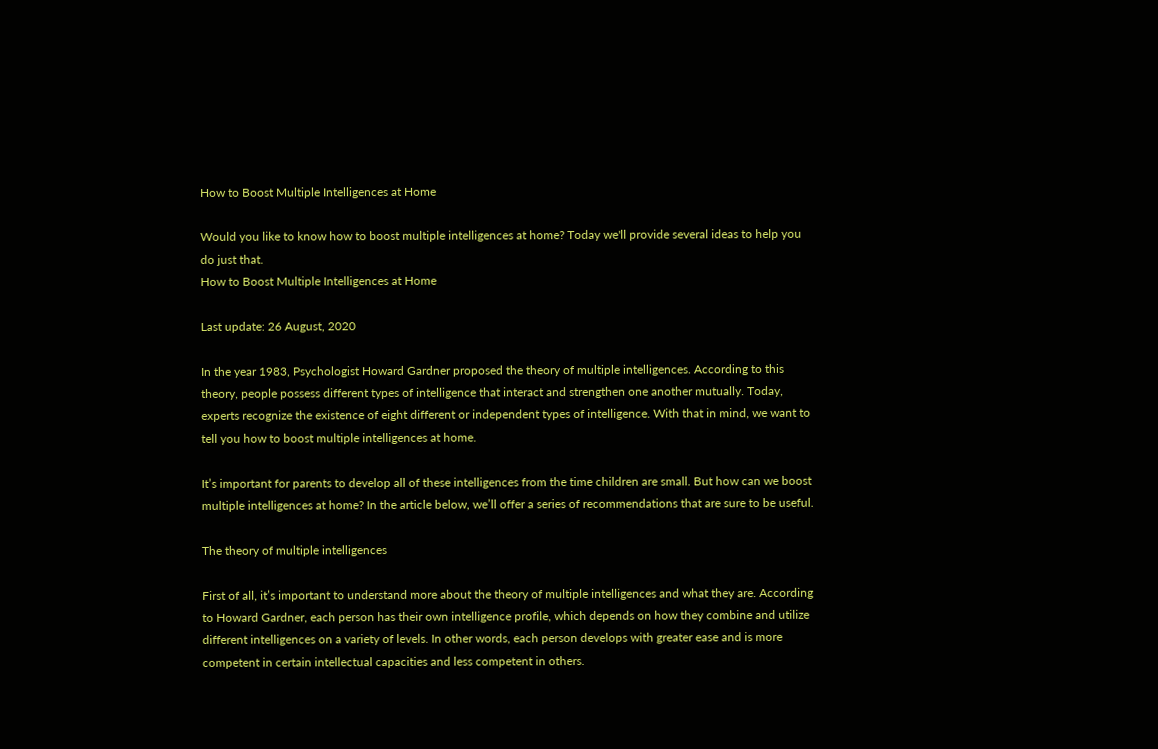How to Boost Multiple Intelligences at Home

Would you like to know how to boost multiple intelligences at home? Today we'll provide several ideas to help you do just that.
How to Boost Multiple Intelligences at Home

Last update: 26 August, 2020

In the year 1983, Psychologist Howard Gardner proposed the theory of multiple intelligences. According to this theory, people possess different types of intelligence that interact and strengthen one another mutually. Today, experts recognize the existence of eight different or independent types of intelligence. With that in mind, we want to tell you how to boost multiple intelligences at home.

It’s important for parents to develop all of these intelligences from the time children are small. But how can we boost multiple intelligences at home? In the article below, we’ll offer a series of recommendations that are sure to be useful.

The theory of multiple intelligences

First of all, it’s important to understand more about the theory of multiple intelligences and what they are. According to Howard Gardner, each person has their own intelligence profile, which depends on how they combine and utilize different intelligences on a variety of levels. In other words, each person develops with greater ease and is more competent in certain intellectual capacities and less competent in others.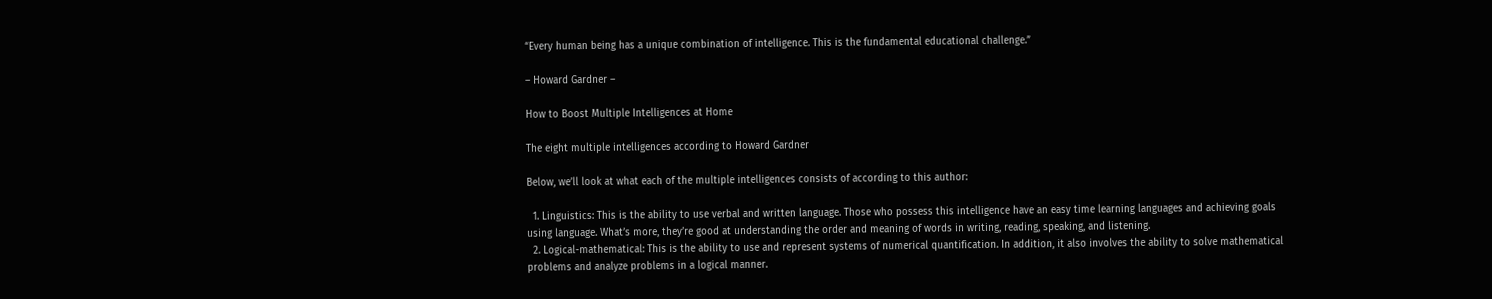“Every human being has a unique combination of intelligence. This is the fundamental educational challenge.”

– Howard Gardner –

How to Boost Multiple Intelligences at Home

The eight multiple intelligences according to Howard Gardner

Below, we’ll look at what each of the multiple intelligences consists of according to this author:

  1. Linguistics: This is the ability to use verbal and written language. Those who possess this intelligence have an easy time learning languages and achieving goals using language. What’s more, they’re good at understanding the order and meaning of words in writing, reading, speaking, and listening.
  2. Logical-mathematical: This is the ability to use and represent systems of numerical quantification. In addition, it also involves the ability to solve mathematical problems and analyze problems in a logical manner.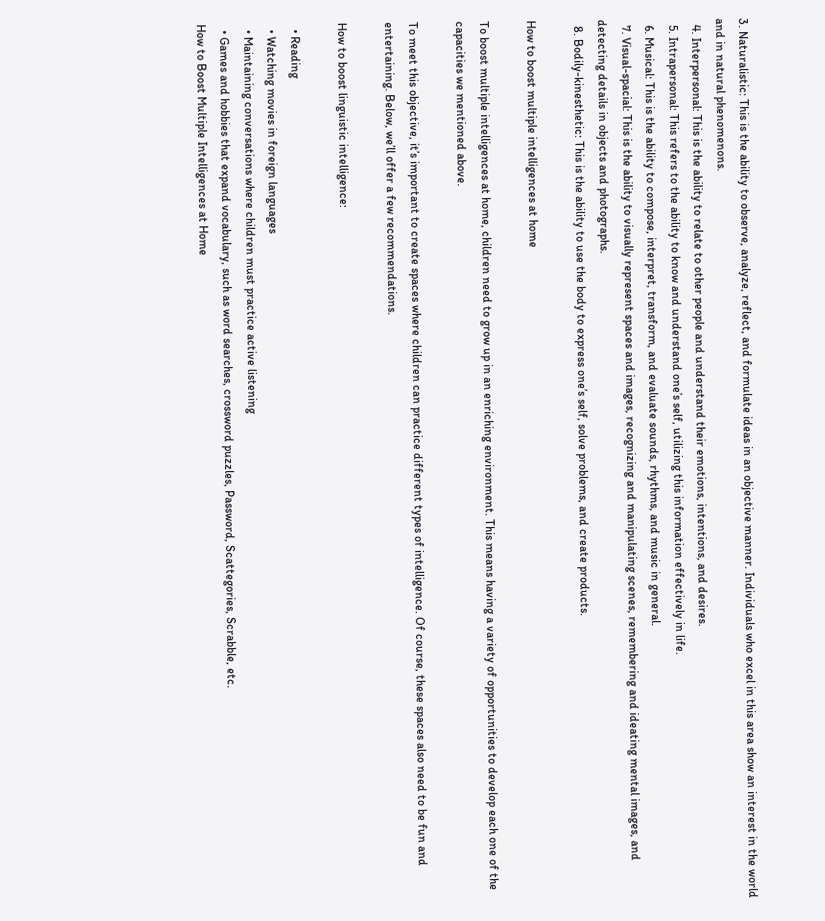3. Naturalistic: This is the ability to observe, analyze, reflect, and formulate ideas in an objective manner. Individuals who excel in this area show an interest in the world and in natural phenomenons.
  4. Interpersonal: This is the ability to relate to other people and understand their emotions, intentions, and desires.
  5. Intrapersonal: This refers to the ability to know and understand one’s self, utilizing this information effectively in life.
  6. Musical: This is the ability to compose, interpret, transform, and evaluate sounds, rhythms, and music in general.
  7. Visual-spacial: This is the ability to visually represent spaces and images, recognizing and manipulating scenes, remembering and ideating mental images, and detecting details in objects and photographs.
  8. Bodily-kinesthetic: This is the ability to use the body to express one’s self, solve problems, and create products.

How to boost multiple intelligences at home

To boost multiple intelligences at home, children need to grow up in an enriching environment. This means having a variety of opportunities to develop each one of the capacities we mentioned above.

To meet this objective, it’s important to create spaces where children can practice different types of intelligence. Of course, these spaces also need to be fun and entertaining. Below, we’ll offer a few recommendations.

How to boost linguistic intelligence:

  • Reading
  • Watching movies in foreign languages
  • Maintaining conversations where children must practice active listening
  • Games and hobbies that expand vocabulary, such as word searches, crossword puzzles, Password, Scattegories, Scrabble, etc.
How to Boost Multiple Intelligences at Home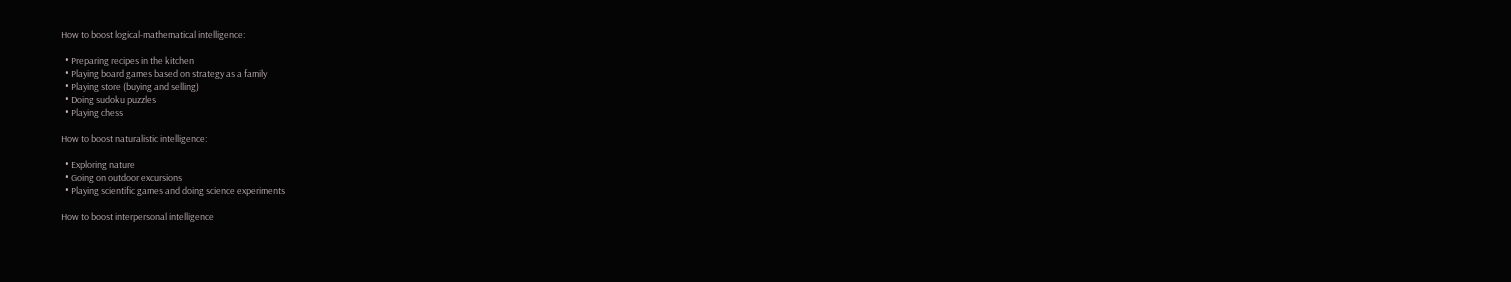How to boost logical-mathematical intelligence:

  • Preparing recipes in the kitchen
  • Playing board games based on strategy as a family
  • Playing store (buying and selling)
  • Doing sudoku puzzles
  • Playing chess

How to boost naturalistic intelligence:

  • Exploring nature
  • Going on outdoor excursions
  • Playing scientific games and doing science experiments

How to boost interpersonal intelligence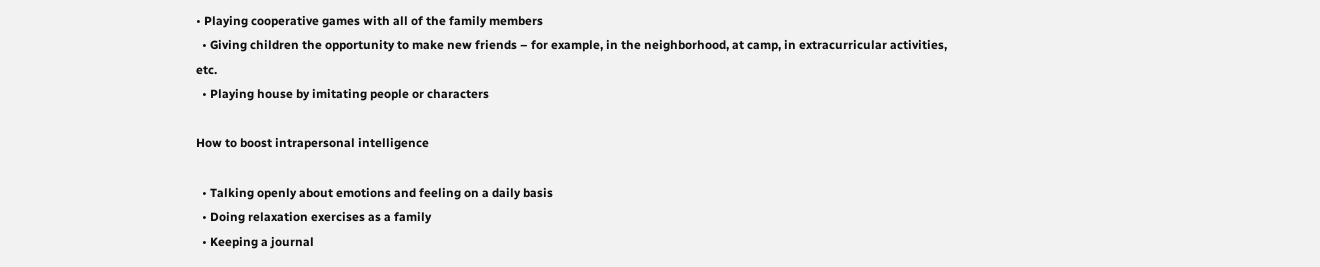• Playing cooperative games with all of the family members
  • Giving children the opportunity to make new friends – for example, in the neighborhood, at camp, in extracurricular activities, etc.
  • Playing house by imitating people or characters

How to boost intrapersonal intelligence

  • Talking openly about emotions and feeling on a daily basis
  • Doing relaxation exercises as a family
  • Keeping a journal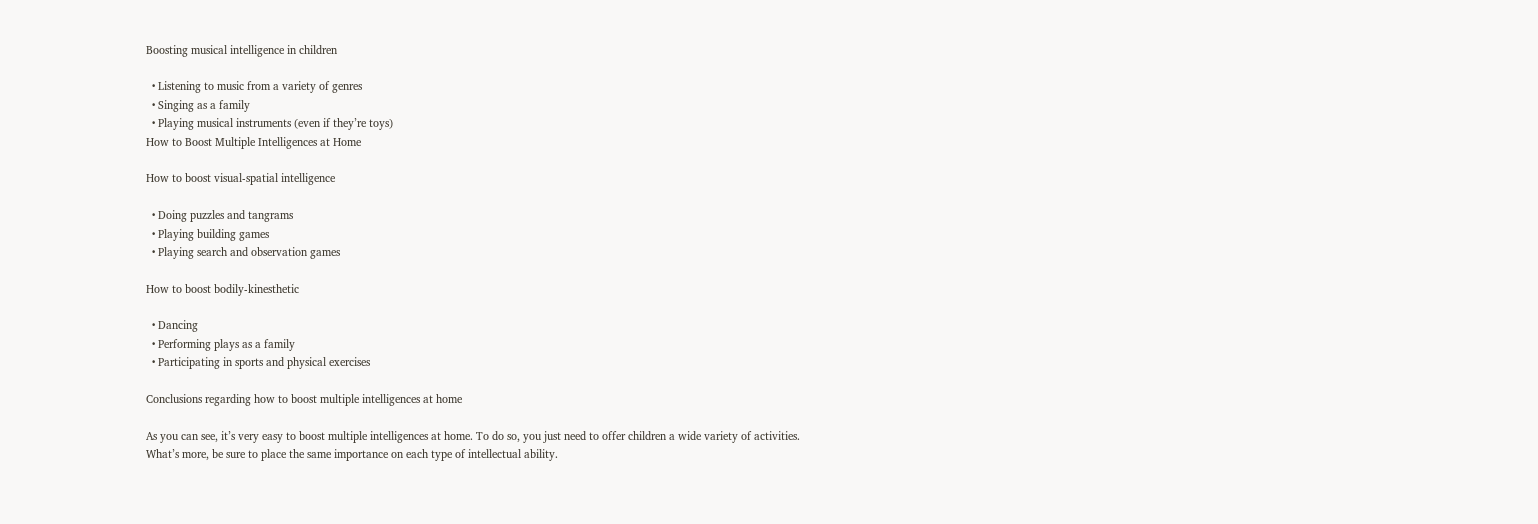Boosting musical intelligence in children

  • Listening to music from a variety of genres
  • Singing as a family
  • Playing musical instruments (even if they’re toys)
How to Boost Multiple Intelligences at Home

How to boost visual-spatial intelligence

  • Doing puzzles and tangrams
  • Playing building games
  • Playing search and observation games

How to boost bodily-kinesthetic

  • Dancing
  • Performing plays as a family
  • Participating in sports and physical exercises

Conclusions regarding how to boost multiple intelligences at home

As you can see, it’s very easy to boost multiple intelligences at home. To do so, you just need to offer children a wide variety of activities. What’s more, be sure to place the same importance on each type of intellectual ability.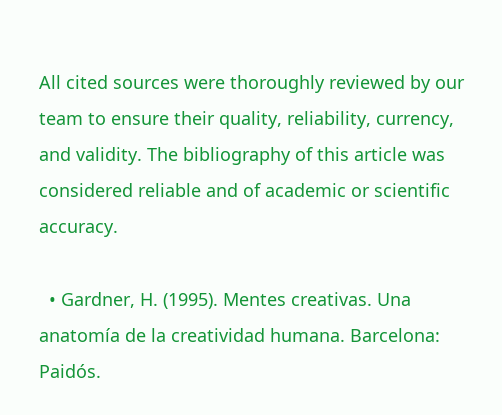All cited sources were thoroughly reviewed by our team to ensure their quality, reliability, currency, and validity. The bibliography of this article was considered reliable and of academic or scientific accuracy.

  • Gardner, H. (1995). Mentes creativas. Una anatomía de la creatividad humana. Barcelona: Paidós.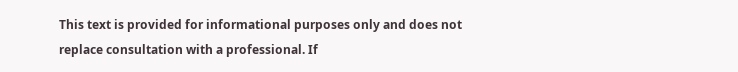This text is provided for informational purposes only and does not replace consultation with a professional. If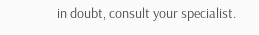in doubt, consult your specialist.